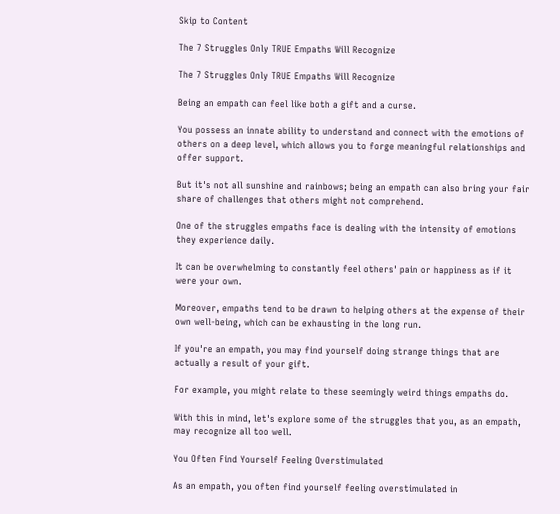Skip to Content

The 7 Struggles Only TRUE Empaths Will Recognize

The 7 Struggles Only TRUE Empaths Will Recognize

Being an empath can feel like both a gift and a curse.

You possess an innate ability to understand and connect with the emotions of others on a deep level, which allows you to forge meaningful relationships and offer support.

But it's not all sunshine and rainbows; being an empath can also bring your fair share of challenges that others might not comprehend.

One of the struggles empaths face is dealing with the intensity of emotions they experience daily.

It can be overwhelming to constantly feel others' pain or happiness as if it were your own.

Moreover, empaths tend to be drawn to helping others at the expense of their own well-being, which can be exhausting in the long run.

If you're an empath, you may find yourself doing strange things that are actually a result of your gift.

For example, you might relate to these seemingly weird things empaths do.

With this in mind, let's explore some of the struggles that you, as an empath, may recognize all too well.

You Often Find Yourself Feeling Overstimulated

As an empath, you often find yourself feeling overstimulated in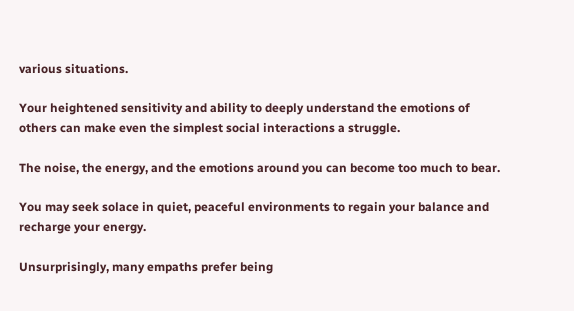various situations.

Your heightened sensitivity and ability to deeply understand the emotions of others can make even the simplest social interactions a struggle.

The noise, the energy, and the emotions around you can become too much to bear.

You may seek solace in quiet, peaceful environments to regain your balance and recharge your energy.

Unsurprisingly, many empaths prefer being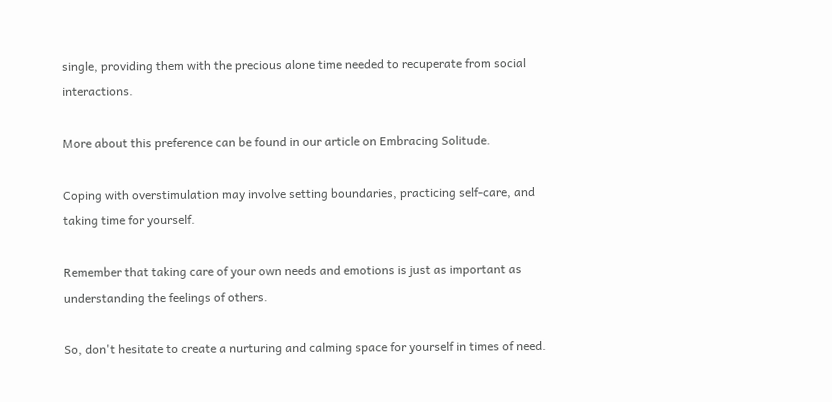single, providing them with the precious alone time needed to recuperate from social interactions.

More about this preference can be found in our article on Embracing Solitude.

Coping with overstimulation may involve setting boundaries, practicing self-care, and taking time for yourself.

Remember that taking care of your own needs and emotions is just as important as understanding the feelings of others.

So, don't hesitate to create a nurturing and calming space for yourself in times of need.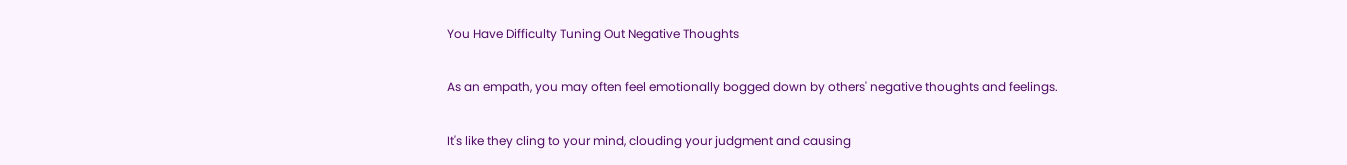You Have Difficulty Tuning Out Negative Thoughts

As an empath, you may often feel emotionally bogged down by others' negative thoughts and feelings.

It's like they cling to your mind, clouding your judgment and causing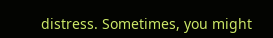distress. Sometimes, you might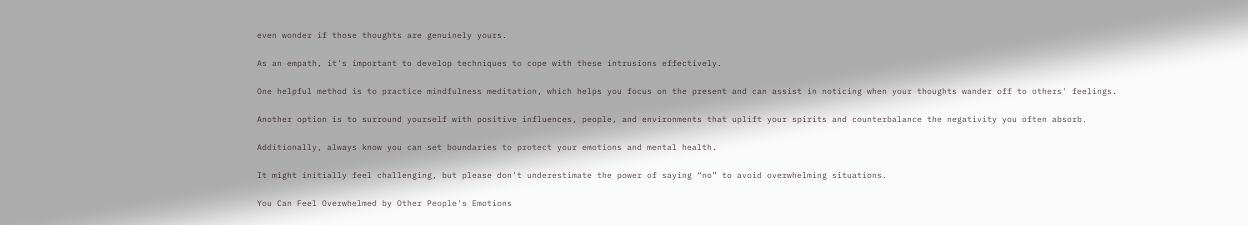even wonder if those thoughts are genuinely yours.

As an empath, it's important to develop techniques to cope with these intrusions effectively.

One helpful method is to practice mindfulness meditation, which helps you focus on the present and can assist in noticing when your thoughts wander off to others' feelings.

Another option is to surround yourself with positive influences, people, and environments that uplift your spirits and counterbalance the negativity you often absorb.

Additionally, always know you can set boundaries to protect your emotions and mental health.

It might initially feel challenging, but please don't underestimate the power of saying “no” to avoid overwhelming situations.

You Can Feel Overwhelmed by Other People's Emotions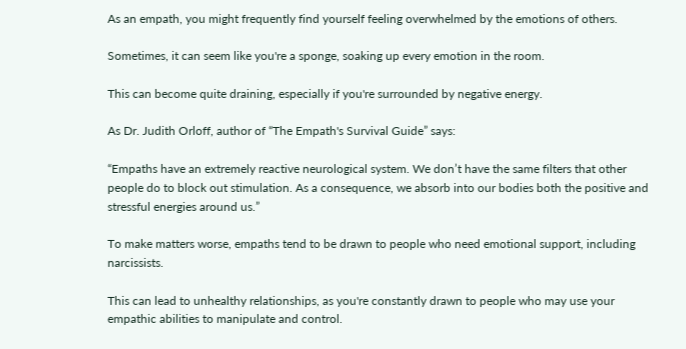As an empath, you might frequently find yourself feeling overwhelmed by the emotions of others.

Sometimes, it can seem like you're a sponge, soaking up every emotion in the room.

This can become quite draining, especially if you're surrounded by negative energy.

As Dr. Judith Orloff, author of “The Empath's Survival Guide” says:

“Empaths have an extremely reactive neurological system. We don’t have the same filters that other people do to block out stimulation. As a consequence, we absorb into our bodies both the positive and stressful energies around us.”

To make matters worse, empaths tend to be drawn to people who need emotional support, including narcissists.

This can lead to unhealthy relationships, as you're constantly drawn to people who may use your empathic abilities to manipulate and control.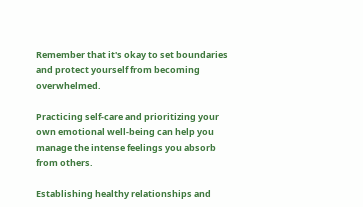Remember that it's okay to set boundaries and protect yourself from becoming overwhelmed.

Practicing self-care and prioritizing your own emotional well-being can help you manage the intense feelings you absorb from others.

Establishing healthy relationships and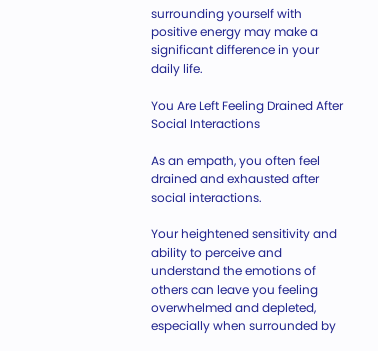surrounding yourself with positive energy may make a significant difference in your daily life.

You Are Left Feeling Drained After Social Interactions

As an empath, you often feel drained and exhausted after social interactions.

Your heightened sensitivity and ability to perceive and understand the emotions of others can leave you feeling overwhelmed and depleted, especially when surrounded by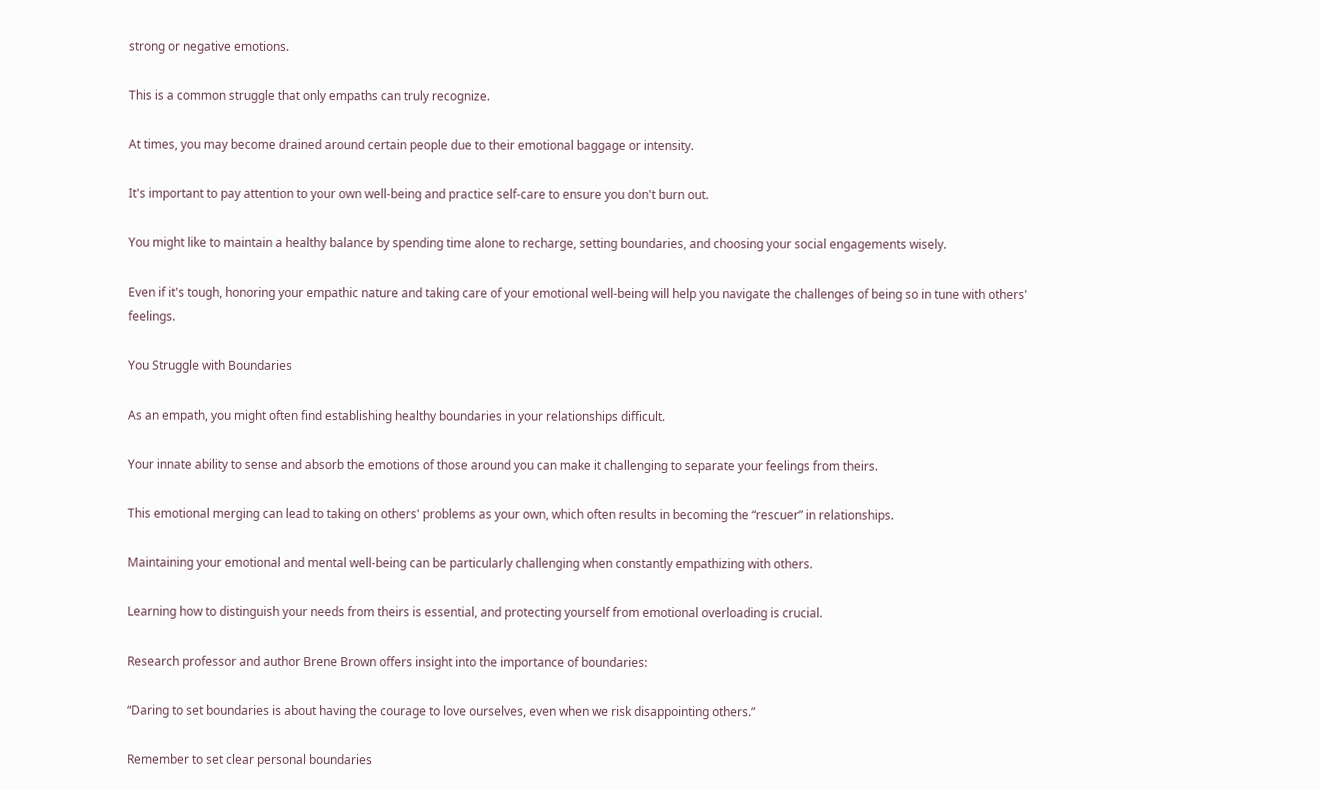strong or negative emotions.

This is a common struggle that only empaths can truly recognize.

At times, you may become drained around certain people due to their emotional baggage or intensity.

It's important to pay attention to your own well-being and practice self-care to ensure you don't burn out.

You might like to maintain a healthy balance by spending time alone to recharge, setting boundaries, and choosing your social engagements wisely.

Even if it's tough, honoring your empathic nature and taking care of your emotional well-being will help you navigate the challenges of being so in tune with others' feelings.

You Struggle with Boundaries

As an empath, you might often find establishing healthy boundaries in your relationships difficult.

Your innate ability to sense and absorb the emotions of those around you can make it challenging to separate your feelings from theirs.

This emotional merging can lead to taking on others' problems as your own, which often results in becoming the “rescuer” in relationships.

Maintaining your emotional and mental well-being can be particularly challenging when constantly empathizing with others.

Learning how to distinguish your needs from theirs is essential, and protecting yourself from emotional overloading is crucial.

Research professor and author Brene Brown offers insight into the importance of boundaries:

“Daring to set boundaries is about having the courage to love ourselves, even when we risk disappointing others.”

Remember to set clear personal boundaries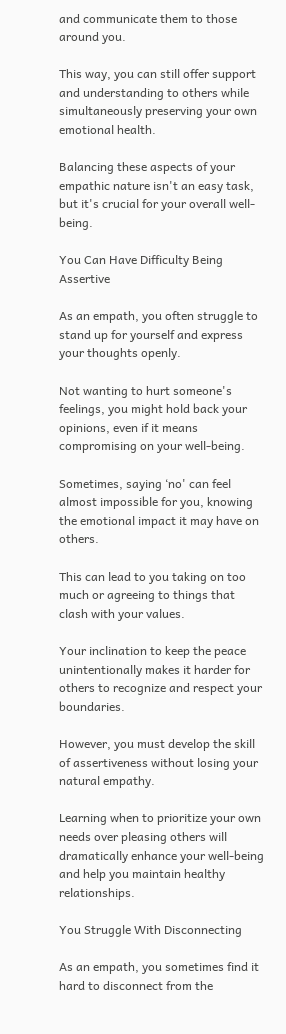and communicate them to those around you.

This way, you can still offer support and understanding to others while simultaneously preserving your own emotional health.

Balancing these aspects of your empathic nature isn't an easy task, but it's crucial for your overall well-being.

You Can Have Difficulty Being Assertive

As an empath, you often struggle to stand up for yourself and express your thoughts openly.

Not wanting to hurt someone's feelings, you might hold back your opinions, even if it means compromising on your well-being.

Sometimes, saying ‘no' can feel almost impossible for you, knowing the emotional impact it may have on others.

This can lead to you taking on too much or agreeing to things that clash with your values.

Your inclination to keep the peace unintentionally makes it harder for others to recognize and respect your boundaries.

However, you must develop the skill of assertiveness without losing your natural empathy.

Learning when to prioritize your own needs over pleasing others will dramatically enhance your well-being and help you maintain healthy relationships.

You Struggle With Disconnecting

As an empath, you sometimes find it hard to disconnect from the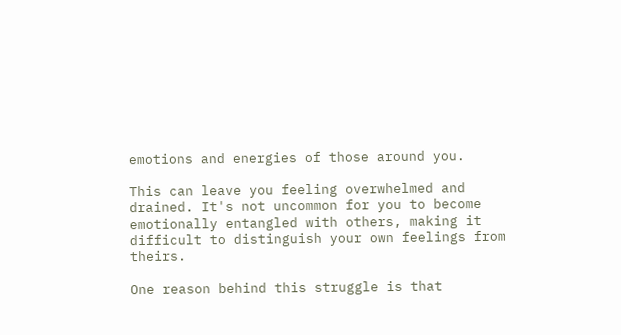emotions and energies of those around you.

This can leave you feeling overwhelmed and drained. It's not uncommon for you to become emotionally entangled with others, making it difficult to distinguish your own feelings from theirs.

One reason behind this struggle is that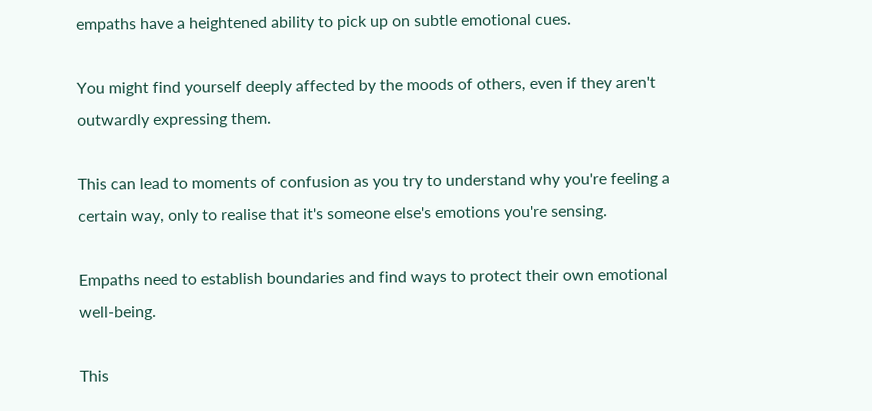empaths have a heightened ability to pick up on subtle emotional cues.

You might find yourself deeply affected by the moods of others, even if they aren't outwardly expressing them.

This can lead to moments of confusion as you try to understand why you're feeling a certain way, only to realise that it's someone else's emotions you're sensing.

Empaths need to establish boundaries and find ways to protect their own emotional well-being.

This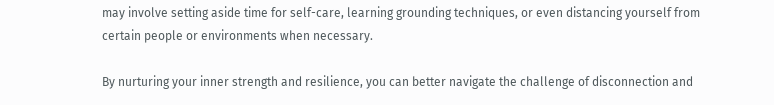may involve setting aside time for self-care, learning grounding techniques, or even distancing yourself from certain people or environments when necessary.

By nurturing your inner strength and resilience, you can better navigate the challenge of disconnection and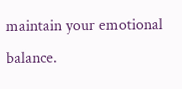maintain your emotional balance.